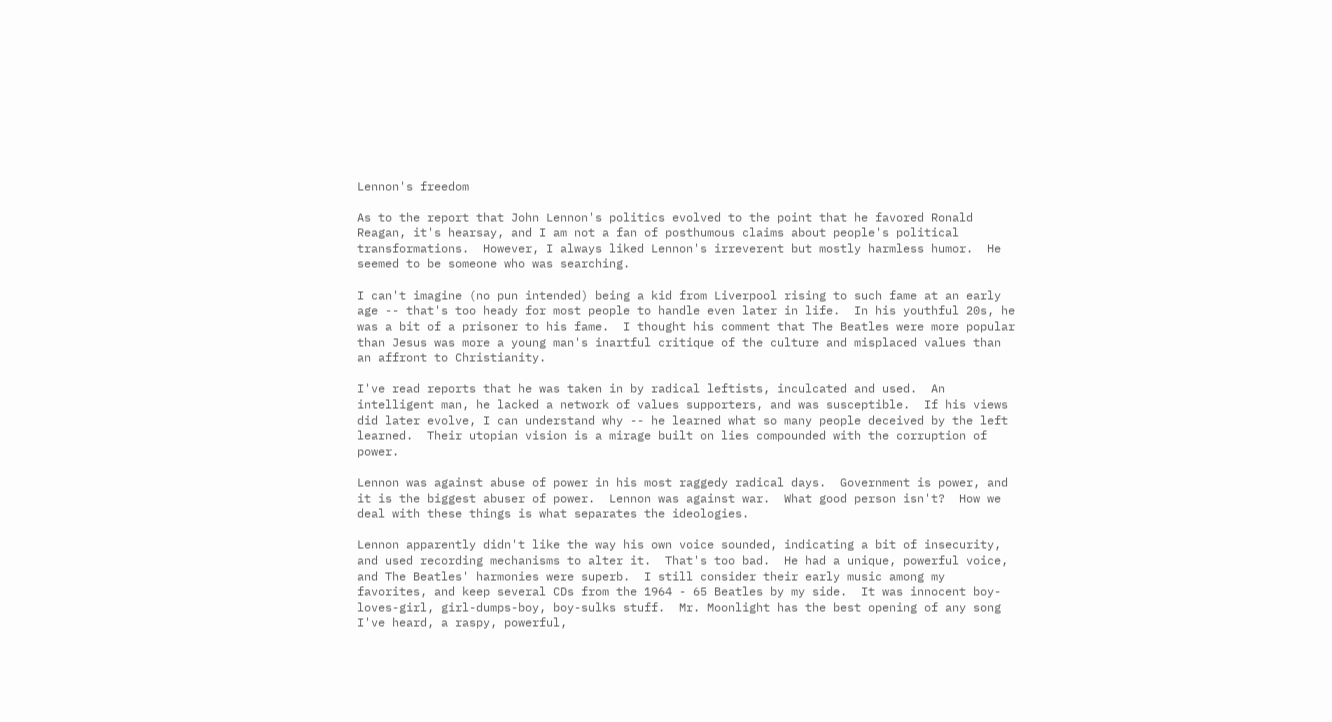Lennon's freedom

As to the report that John Lennon's politics evolved to the point that he favored Ronald Reagan, it's hearsay, and I am not a fan of posthumous claims about people's political transformations.  However, I always liked Lennon's irreverent but mostly harmless humor.  He seemed to be someone who was searching.

I can't imagine (no pun intended) being a kid from Liverpool rising to such fame at an early age -- that's too heady for most people to handle even later in life.  In his youthful 20s, he was a bit of a prisoner to his fame.  I thought his comment that The Beatles were more popular than Jesus was more a young man's inartful critique of the culture and misplaced values than an affront to Christianity.

I've read reports that he was taken in by radical leftists, inculcated and used.  An intelligent man, he lacked a network of values supporters, and was susceptible.  If his views did later evolve, I can understand why -- he learned what so many people deceived by the left learned.  Their utopian vision is a mirage built on lies compounded with the corruption of power.

Lennon was against abuse of power in his most raggedy radical days.  Government is power, and it is the biggest abuser of power.  Lennon was against war.  What good person isn't?  How we deal with these things is what separates the ideologies.

Lennon apparently didn't like the way his own voice sounded, indicating a bit of insecurity, and used recording mechanisms to alter it.  That's too bad.  He had a unique, powerful voice, and The Beatles' harmonies were superb.  I still consider their early music among my favorites, and keep several CDs from the 1964 - 65 Beatles by my side.  It was innocent boy-loves-girl, girl-dumps-boy, boy-sulks stuff.  Mr. Moonlight has the best opening of any song I've heard, a raspy, powerful,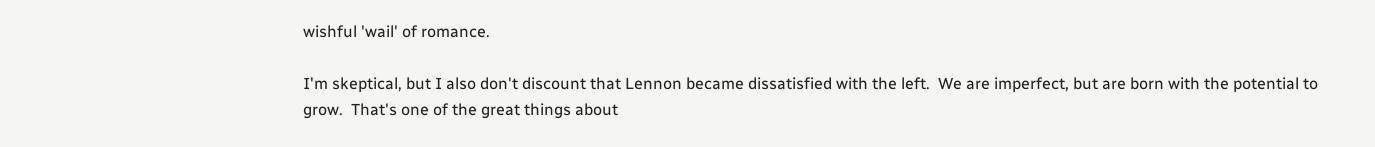wishful 'wail' of romance.

I'm skeptical, but I also don't discount that Lennon became dissatisfied with the left.  We are imperfect, but are born with the potential to grow.  That's one of the great things about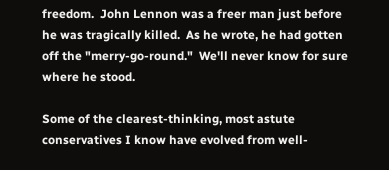freedom.  John Lennon was a freer man just before he was tragically killed.  As he wrote, he had gotten off the "merry-go-round."  We'll never know for sure where he stood.

Some of the clearest-thinking, most astute conservatives I know have evolved from well-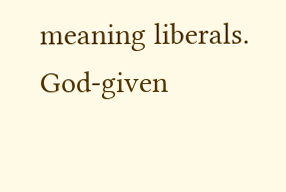meaning liberals.  God-given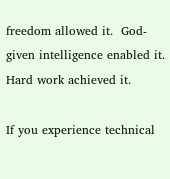freedom allowed it.  God-given intelligence enabled it.  Hard work achieved it.

If you experience technical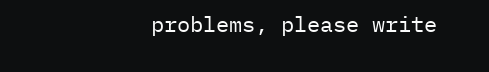problems, please write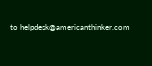to helpdesk@americanthinker.com